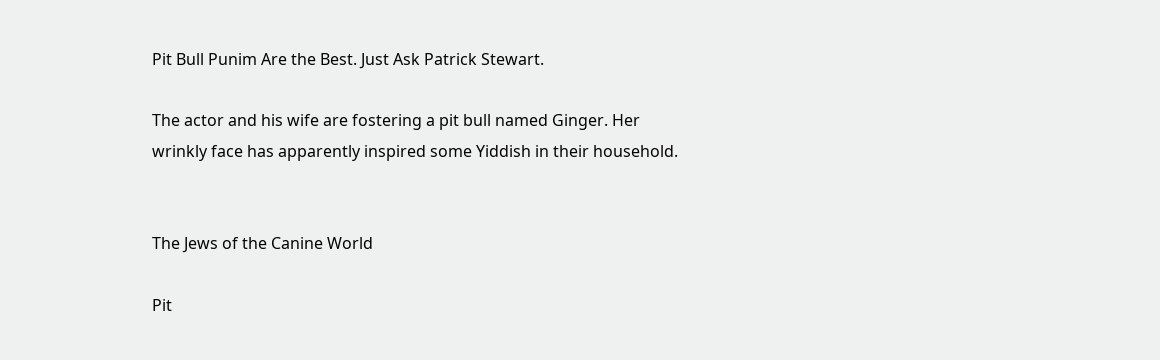Pit Bull Punim Are the Best. Just Ask Patrick Stewart.

The actor and his wife are fostering a pit bull named Ginger. Her wrinkly face has apparently inspired some Yiddish in their household.


The Jews of the Canine World

Pit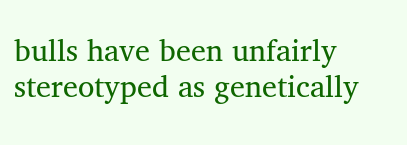bulls have been unfairly stereotyped as genetically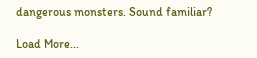dangerous monsters. Sound familiar?

Load More...